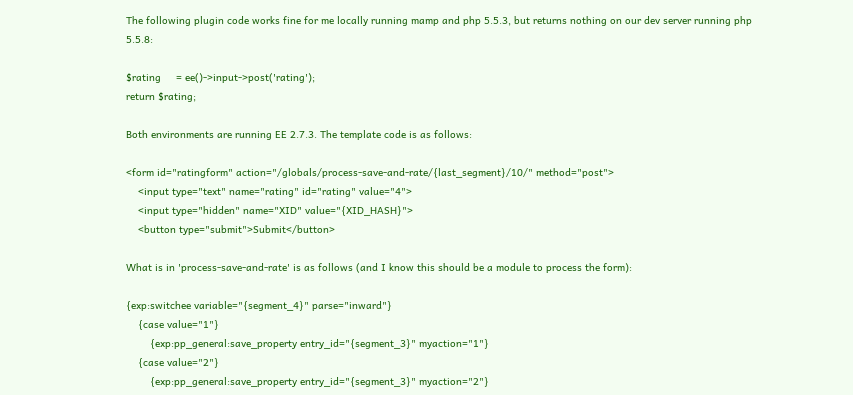The following plugin code works fine for me locally running mamp and php 5.5.3, but returns nothing on our dev server running php 5.5.8:

$rating     = ee()->input->post('rating');
return $rating;

Both environments are running EE 2.7.3. The template code is as follows:

<form id="ratingform" action="/globals/process-save-and-rate/{last_segment}/10/" method="post">
    <input type="text" name="rating" id="rating" value="4">
    <input type="hidden" name="XID" value="{XID_HASH}">
    <button type="submit">Submit</button>

What is in 'process-save-and-rate' is as follows (and I know this should be a module to process the form):

{exp:switchee variable="{segment_4}" parse="inward"}
    {case value="1"}
        {exp:pp_general:save_property entry_id="{segment_3}" myaction="1"}
    {case value="2"}
        {exp:pp_general:save_property entry_id="{segment_3}" myaction="2"}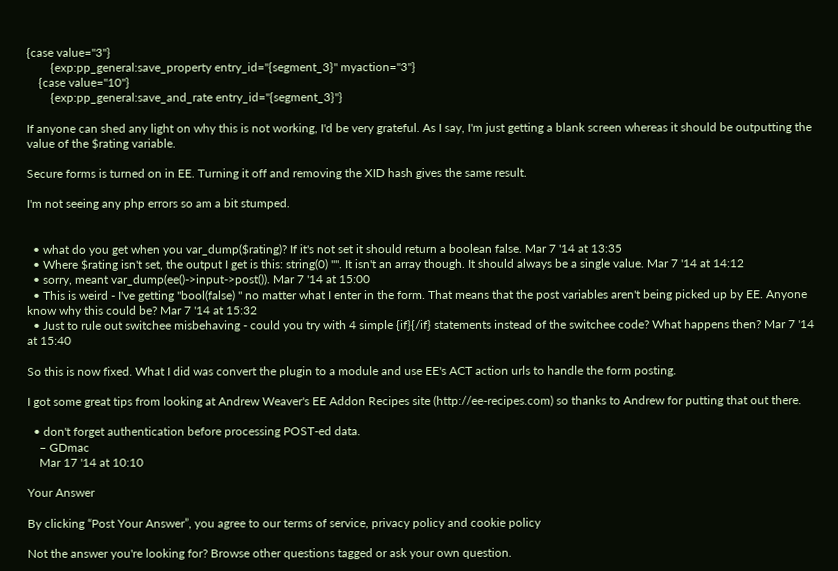{case value="3"}
        {exp:pp_general:save_property entry_id="{segment_3}" myaction="3"}
    {case value="10"}
        {exp:pp_general:save_and_rate entry_id="{segment_3}"}

If anyone can shed any light on why this is not working, I'd be very grateful. As I say, I'm just getting a blank screen whereas it should be outputting the value of the $rating variable.

Secure forms is turned on in EE. Turning it off and removing the XID hash gives the same result.

I'm not seeing any php errors so am a bit stumped.


  • what do you get when you var_dump($rating)? If it's not set it should return a boolean false. Mar 7 '14 at 13:35
  • Where $rating isn't set, the output I get is this: string(0) "". It isn't an array though. It should always be a single value. Mar 7 '14 at 14:12
  • sorry, meant var_dump(ee()->input->post()). Mar 7 '14 at 15:00
  • This is weird - I've getting "bool(false) " no matter what I enter in the form. That means that the post variables aren't being picked up by EE. Anyone know why this could be? Mar 7 '14 at 15:32
  • Just to rule out switchee misbehaving - could you try with 4 simple {if}{/if} statements instead of the switchee code? What happens then? Mar 7 '14 at 15:40

So this is now fixed. What I did was convert the plugin to a module and use EE's ACT action urls to handle the form posting.

I got some great tips from looking at Andrew Weaver's EE Addon Recipes site (http://ee-recipes.com) so thanks to Andrew for putting that out there.

  • don't forget authentication before processing POST-ed data.
    – GDmac
    Mar 17 '14 at 10:10

Your Answer

By clicking “Post Your Answer”, you agree to our terms of service, privacy policy and cookie policy

Not the answer you're looking for? Browse other questions tagged or ask your own question.